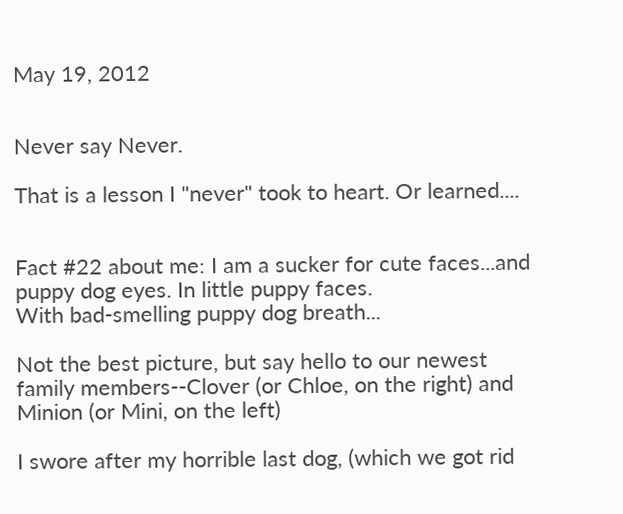May 19, 2012


Never say Never.

That is a lesson I "never" took to heart. Or learned....


Fact #22 about me: I am a sucker for cute faces...and puppy dog eyes. In little puppy faces.
With bad-smelling puppy dog breath...

Not the best picture, but say hello to our newest family members--Clover (or Chloe, on the right) and Minion (or Mini, on the left)

I swore after my horrible last dog, (which we got rid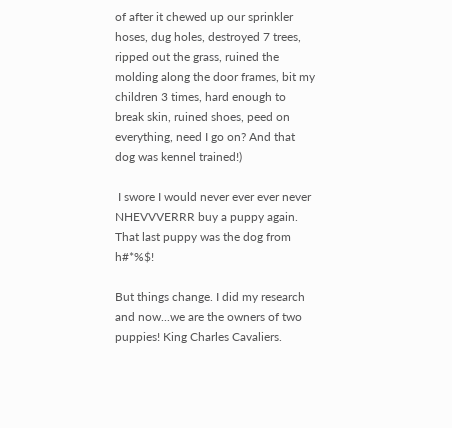of after it chewed up our sprinkler hoses, dug holes, destroyed 7 trees, ripped out the grass, ruined the molding along the door frames, bit my children 3 times, hard enough to break skin, ruined shoes, peed on everything, need I go on? And that dog was kennel trained!)

 I swore I would never ever ever never NHEVVVERRR buy a puppy again. That last puppy was the dog from h#*%$!

But things change. I did my research and now...we are the owners of two puppies! King Charles Cavaliers.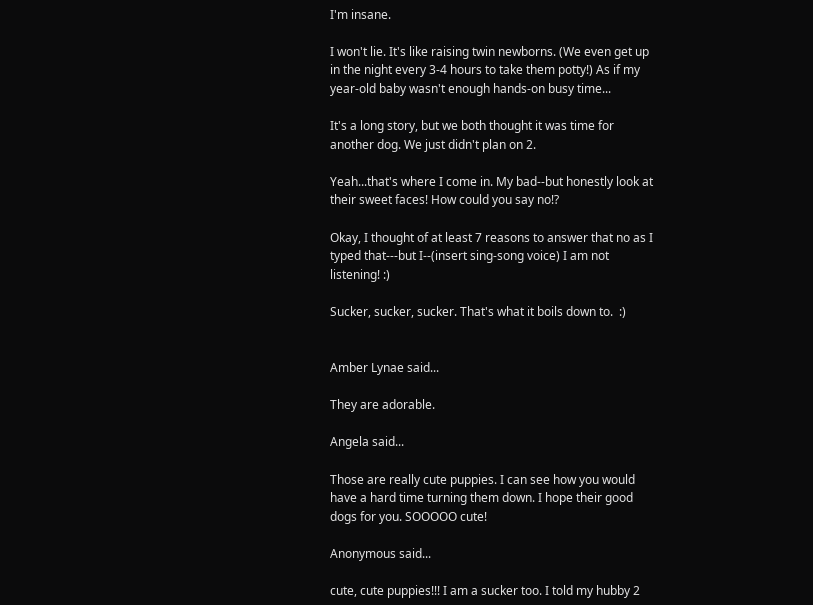I'm insane.

I won't lie. It's like raising twin newborns. (We even get up in the night every 3-4 hours to take them potty!) As if my year-old baby wasn't enough hands-on busy time...

It's a long story, but we both thought it was time for another dog. We just didn't plan on 2.

Yeah...that's where I come in. My bad--but honestly look at their sweet faces! How could you say no!?

Okay, I thought of at least 7 reasons to answer that no as I typed that---but I--(insert sing-song voice) I am not listening! :)

Sucker, sucker, sucker. That's what it boils down to.  :)


Amber Lynae said...

They are adorable.

Angela said...

Those are really cute puppies. I can see how you would have a hard time turning them down. I hope their good dogs for you. SOOOOO cute!

Anonymous said...

cute, cute puppies!!! I am a sucker too. I told my hubby 2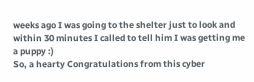weeks ago I was going to the shelter just to look and within 30 minutes I called to tell him I was getting me a puppy :)
So, a hearty Congratulations from this cyber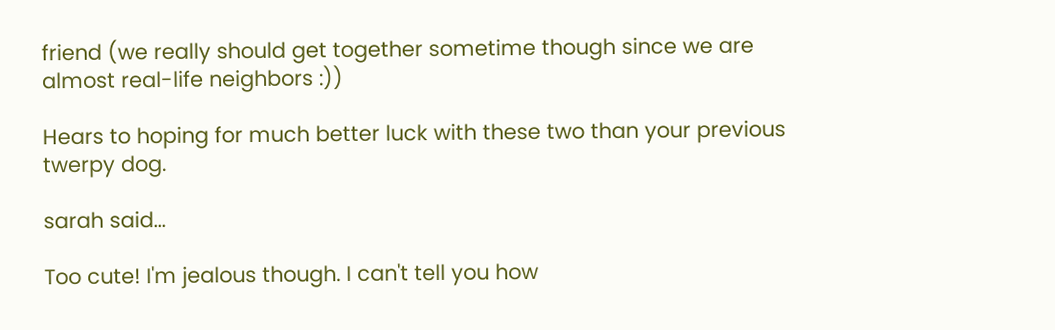friend (we really should get together sometime though since we are almost real-life neighbors :))

Hears to hoping for much better luck with these two than your previous twerpy dog.

sarah said...

Too cute! I'm jealous though. I can't tell you how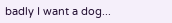badly I want a dog...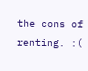the cons of renting. :(